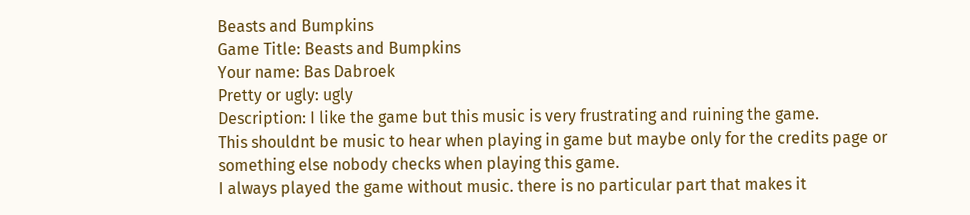Beasts and Bumpkins
Game Title: Beasts and Bumpkins
Your name: Bas Dabroek
Pretty or ugly: ugly
Description: I like the game but this music is very frustrating and ruining the game.
This shouldnt be music to hear when playing in game but maybe only for the credits page or something else nobody checks when playing this game.
I always played the game without music. there is no particular part that makes it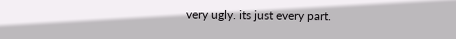very ugly. its just every part.